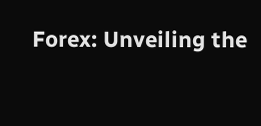Forex: Unveiling the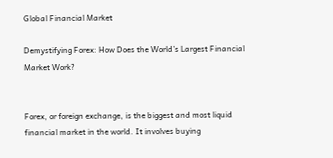Global Financial Market

Demystifying Forex: How Does the World’s Largest Financial Market Work?


Forex, or foreign exchange, is the biggest and most liquid financial market in the world. It involves buying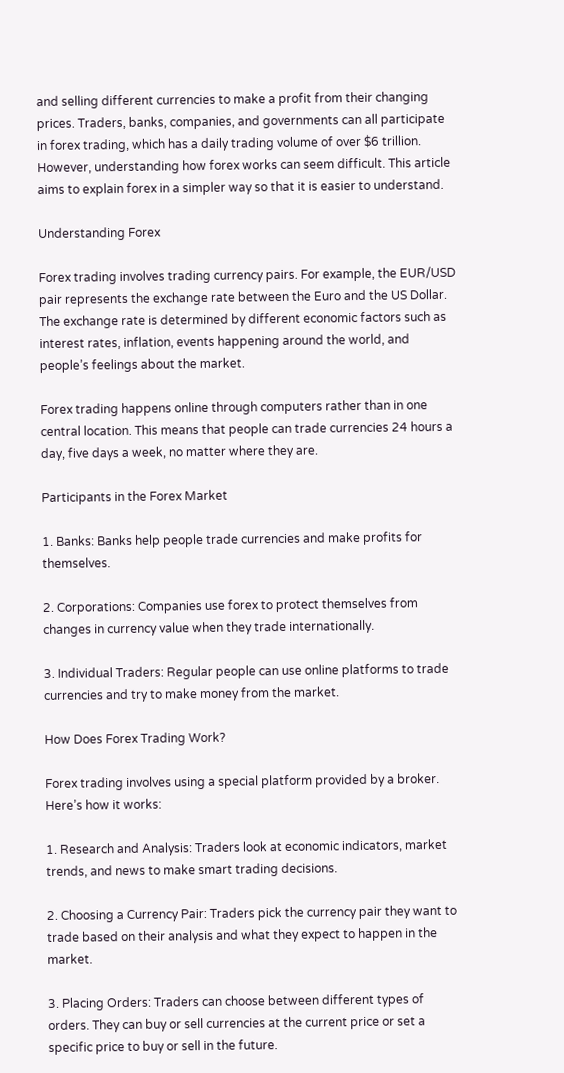and selling different currencies to make a profit from their changing prices. Traders, banks, companies, and governments can all participate in forex trading, which has a daily trading volume of over $6 trillion. However, understanding how forex works can seem difficult. This article aims to explain forex in a simpler way so that it is easier to understand.

Understanding Forex

Forex trading involves trading currency pairs. For example, the EUR/USD pair represents the exchange rate between the Euro and the US Dollar. The exchange rate is determined by different economic factors such as interest rates, inflation, events happening around the world, and people’s feelings about the market.

Forex trading happens online through computers rather than in one central location. This means that people can trade currencies 24 hours a day, five days a week, no matter where they are.

Participants in the Forex Market

1. Banks: Banks help people trade currencies and make profits for themselves.

2. Corporations: Companies use forex to protect themselves from changes in currency value when they trade internationally.

3. Individual Traders: Regular people can use online platforms to trade currencies and try to make money from the market.

How Does Forex Trading Work?

Forex trading involves using a special platform provided by a broker. Here’s how it works:

1. Research and Analysis: Traders look at economic indicators, market trends, and news to make smart trading decisions.

2. Choosing a Currency Pair: Traders pick the currency pair they want to trade based on their analysis and what they expect to happen in the market.

3. Placing Orders: Traders can choose between different types of orders. They can buy or sell currencies at the current price or set a specific price to buy or sell in the future.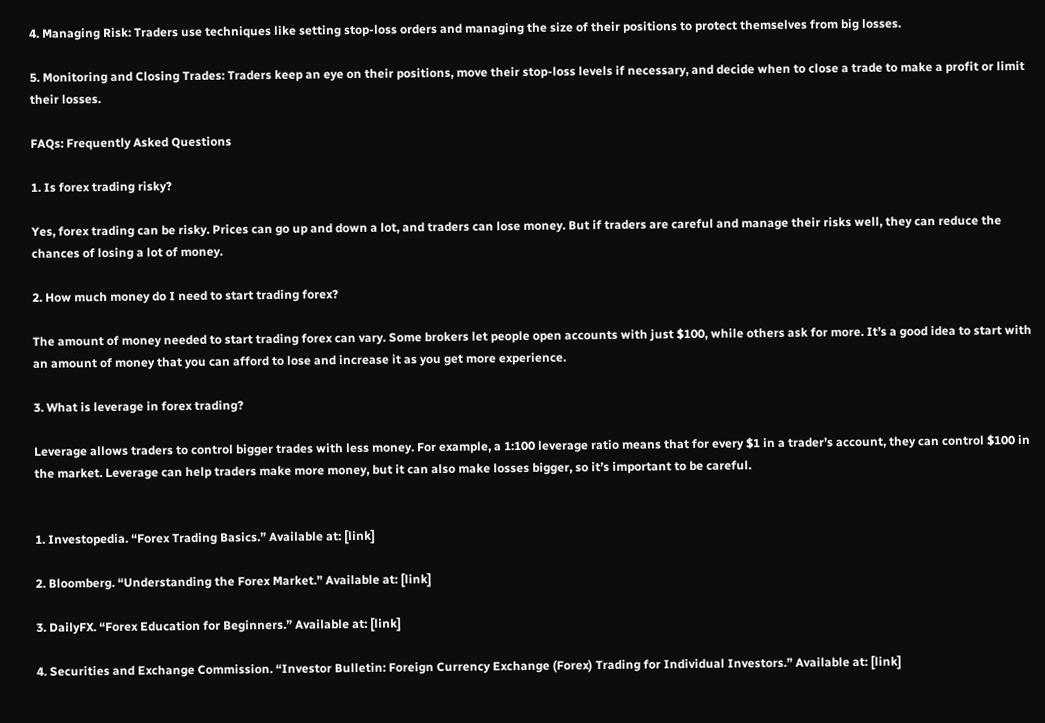4. Managing Risk: Traders use techniques like setting stop-loss orders and managing the size of their positions to protect themselves from big losses.

5. Monitoring and Closing Trades: Traders keep an eye on their positions, move their stop-loss levels if necessary, and decide when to close a trade to make a profit or limit their losses.

FAQs: Frequently Asked Questions

1. Is forex trading risky?

Yes, forex trading can be risky. Prices can go up and down a lot, and traders can lose money. But if traders are careful and manage their risks well, they can reduce the chances of losing a lot of money.

2. How much money do I need to start trading forex?

The amount of money needed to start trading forex can vary. Some brokers let people open accounts with just $100, while others ask for more. It’s a good idea to start with an amount of money that you can afford to lose and increase it as you get more experience.

3. What is leverage in forex trading?

Leverage allows traders to control bigger trades with less money. For example, a 1:100 leverage ratio means that for every $1 in a trader’s account, they can control $100 in the market. Leverage can help traders make more money, but it can also make losses bigger, so it’s important to be careful.


1. Investopedia. “Forex Trading Basics.” Available at: [link]

2. Bloomberg. “Understanding the Forex Market.” Available at: [link]

3. DailyFX. “Forex Education for Beginners.” Available at: [link]

4. Securities and Exchange Commission. “Investor Bulletin: Foreign Currency Exchange (Forex) Trading for Individual Investors.” Available at: [link]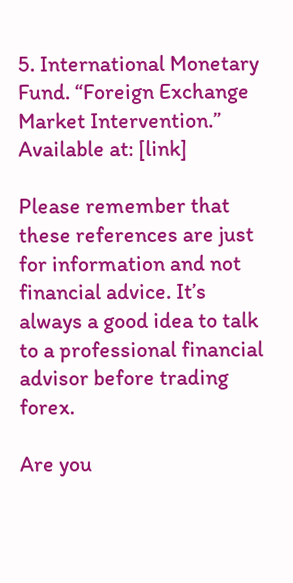5. International Monetary Fund. “Foreign Exchange Market Intervention.” Available at: [link]

Please remember that these references are just for information and not financial advice. It’s always a good idea to talk to a professional financial advisor before trading forex.

Are you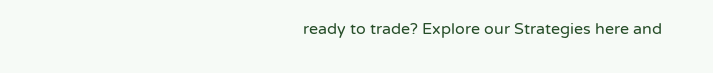ready to trade? Explore our Strategies here and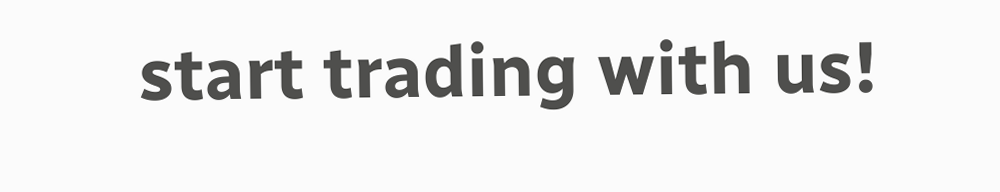start trading with us!